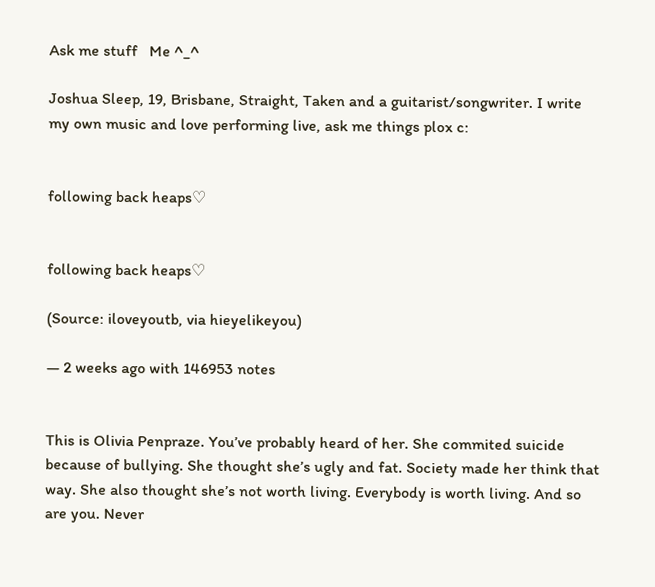Ask me stuff   Me ^_^

Joshua Sleep, 19, Brisbane, Straight, Taken and a guitarist/songwriter. I write my own music and love performing live, ask me things plox c:


following back heaps♡


following back heaps♡

(Source: iloveyoutb, via hieyelikeyou)

— 2 weeks ago with 146953 notes


This is Olivia Penpraze. You’ve probably heard of her. She commited suicide because of bullying. She thought she’s ugly and fat. Society made her think that way. She also thought she’s not worth living. Everybody is worth living. And so are you. Never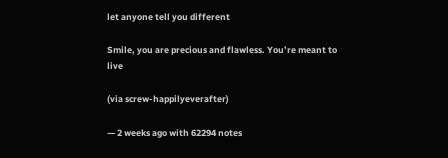let anyone tell you different

Smile, you are precious and flawless. You’re meant to live

(via screw-happilyeverafter)

— 2 weeks ago with 62294 notes